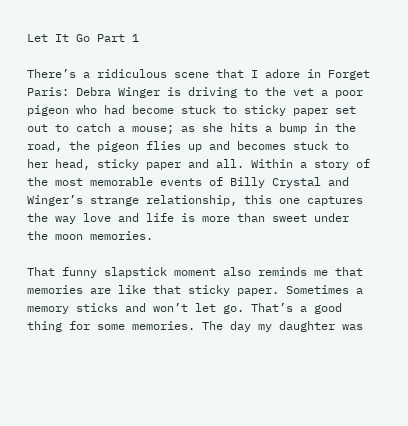Let It Go Part 1

There’s a ridiculous scene that I adore in Forget Paris: Debra Winger is driving to the vet a poor pigeon who had become stuck to sticky paper set out to catch a mouse; as she hits a bump in the road, the pigeon flies up and becomes stuck to her head, sticky paper and all. Within a story of the most memorable events of Billy Crystal and Winger’s strange relationship, this one captures the way love and life is more than sweet under the moon memories.

That funny slapstick moment also reminds me that memories are like that sticky paper. Sometimes a memory sticks and won’t let go. That’s a good thing for some memories. The day my daughter was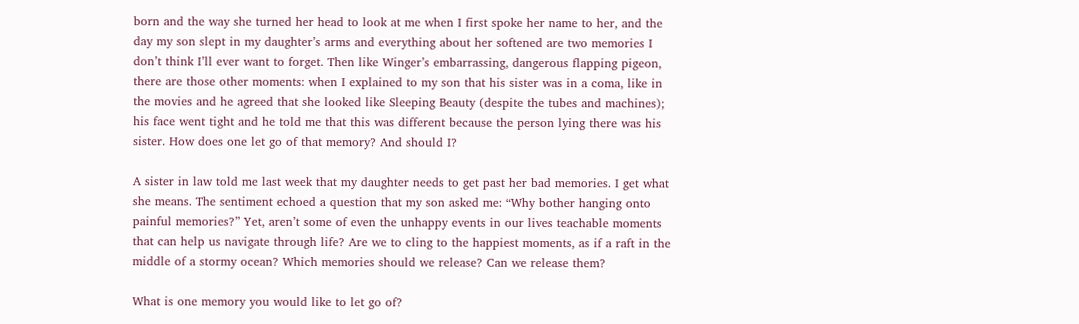born and the way she turned her head to look at me when I first spoke her name to her, and the day my son slept in my daughter’s arms and everything about her softened are two memories I don’t think I’ll ever want to forget. Then like Winger’s embarrassing, dangerous flapping pigeon, there are those other moments: when I explained to my son that his sister was in a coma, like in the movies and he agreed that she looked like Sleeping Beauty (despite the tubes and machines); his face went tight and he told me that this was different because the person lying there was his sister. How does one let go of that memory? And should I?

A sister in law told me last week that my daughter needs to get past her bad memories. I get what she means. The sentiment echoed a question that my son asked me: “Why bother hanging onto painful memories?” Yet, aren’t some of even the unhappy events in our lives teachable moments that can help us navigate through life? Are we to cling to the happiest moments, as if a raft in the middle of a stormy ocean? Which memories should we release? Can we release them?

What is one memory you would like to let go of?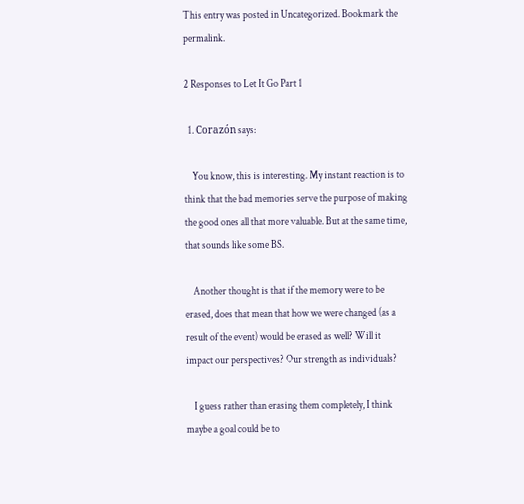This entry was posted in Uncategorized. Bookmark the permalink.

2 Responses to Let It Go Part 1

  1. Corazón says:

    You know, this is interesting. My instant reaction is to think that the bad memories serve the purpose of making the good ones all that more valuable. But at the same time, that sounds like some BS.

    Another thought is that if the memory were to be erased, does that mean that how we were changed (as a result of the event) would be erased as well? Will it impact our perspectives? Our strength as individuals?

    I guess rather than erasing them completely, I think maybe a goal could be to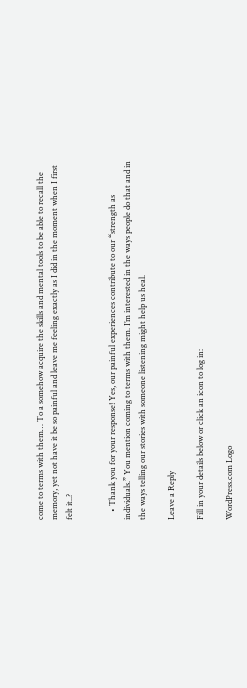come to terms with them… To a somehow acquire the skills and mental tools to be able to recall the memory, yet not have it be so painful and leave me feeling exactly as I did in the moment when I first felt it..?


    • Thank you for your response! Yes, our painful experiences contribute to our “strength as individuals.” You mention coming to terms with them. I’m interested in the ways people do that and in the ways telling our stories with someone listening might help us heal.

Leave a Reply

Fill in your details below or click an icon to log in:

WordPress.com Logo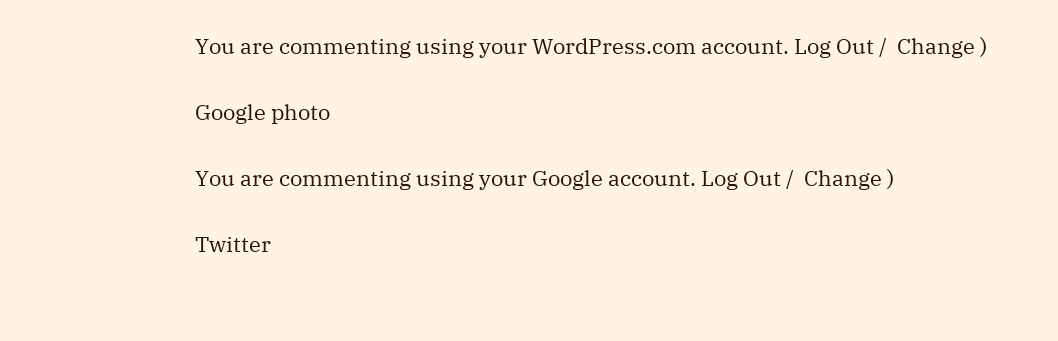You are commenting using your WordPress.com account. Log Out /  Change )

Google photo

You are commenting using your Google account. Log Out /  Change )

Twitter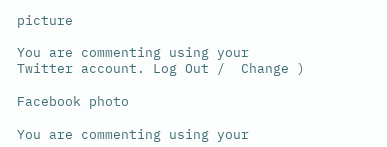picture

You are commenting using your Twitter account. Log Out /  Change )

Facebook photo

You are commenting using your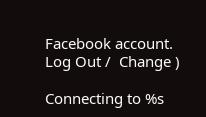Facebook account. Log Out /  Change )

Connecting to %s